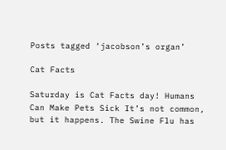Posts tagged ‘jacobson’s organ’

Cat Facts

Saturday is Cat Facts day! Humans Can Make Pets Sick It’s not common, but it happens. The Swine Flu has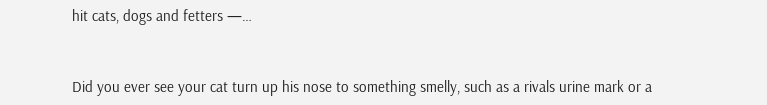hit cats, dogs and fetters —…


Did you ever see your cat turn up his nose to something smelly, such as a rivals urine mark or a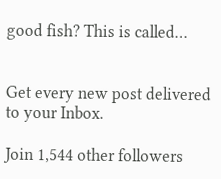good fish? This is called…


Get every new post delivered to your Inbox.

Join 1,544 other followers